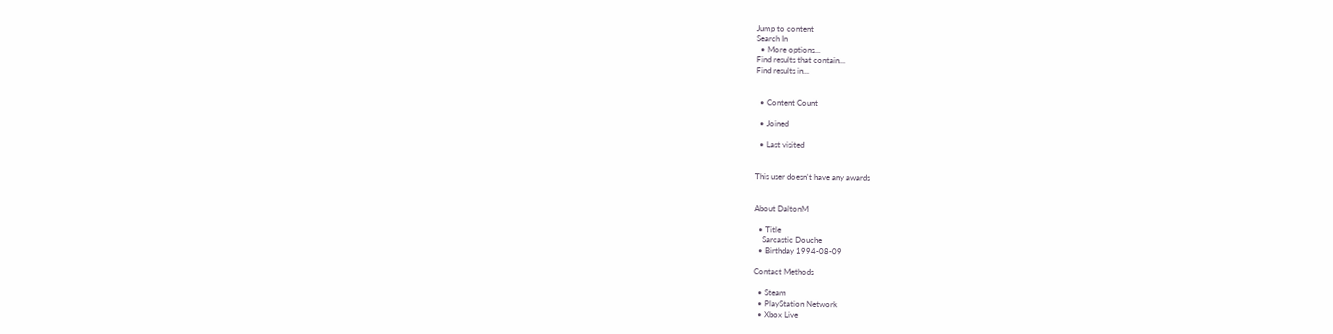Jump to content
Search In
  • More options...
Find results that contain...
Find results in...


  • Content Count

  • Joined

  • Last visited


This user doesn't have any awards


About DaltonM

  • Title
    Sarcastic Douche
  • Birthday 1994-08-09

Contact Methods

  • Steam
  • PlayStation Network
  • Xbox Live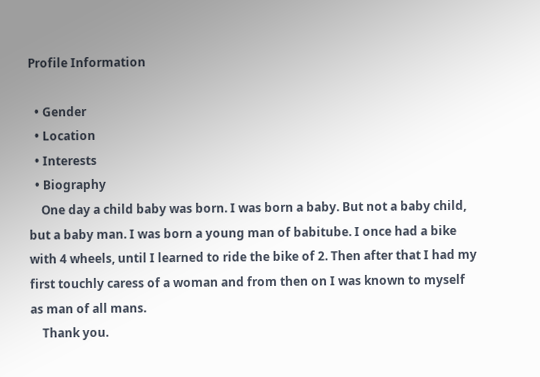Profile Information

  • Gender
  • Location
  • Interests
  • Biography
    One day a child baby was born. I was born a baby. But not a baby child, but a baby man. I was born a young man of babitube. I once had a bike with 4 wheels, until I learned to ride the bike of 2. Then after that I had my first touchly caress of a woman and from then on I was known to myself as man of all mans.
    Thank you.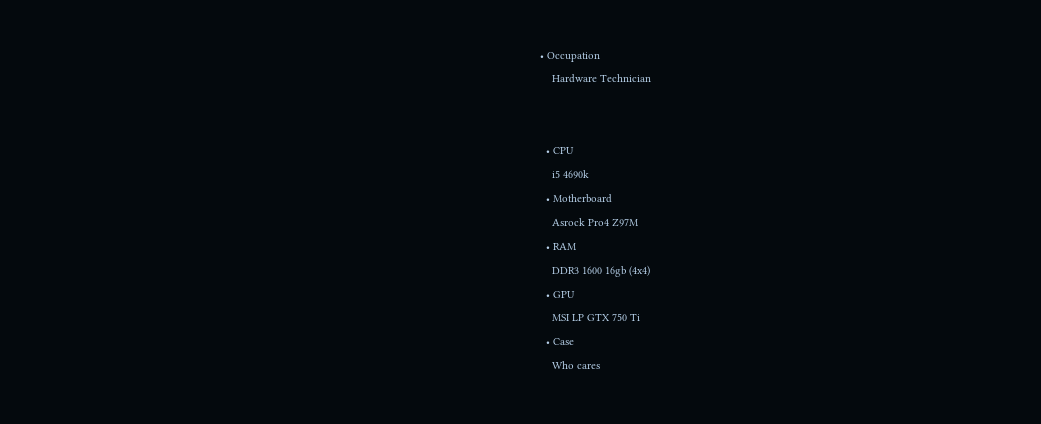• Occupation
    Hardware Technician


  • CPU
    i5 4690k
  • Motherboard
    Asrock Pro4 Z97M
  • RAM
    DDR3 1600 16gb (4x4)
  • GPU
    MSI LP GTX 750 Ti
  • Case
    Who cares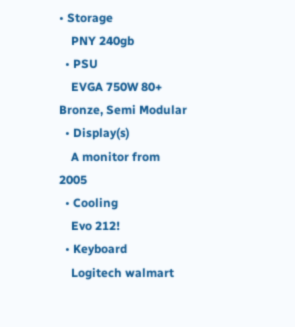• Storage
    PNY 240gb
  • PSU
    EVGA 750W 80+ Bronze, Semi Modular
  • Display(s)
    A monitor from 2005
  • Cooling
    Evo 212!
  • Keyboard
    Logitech walmart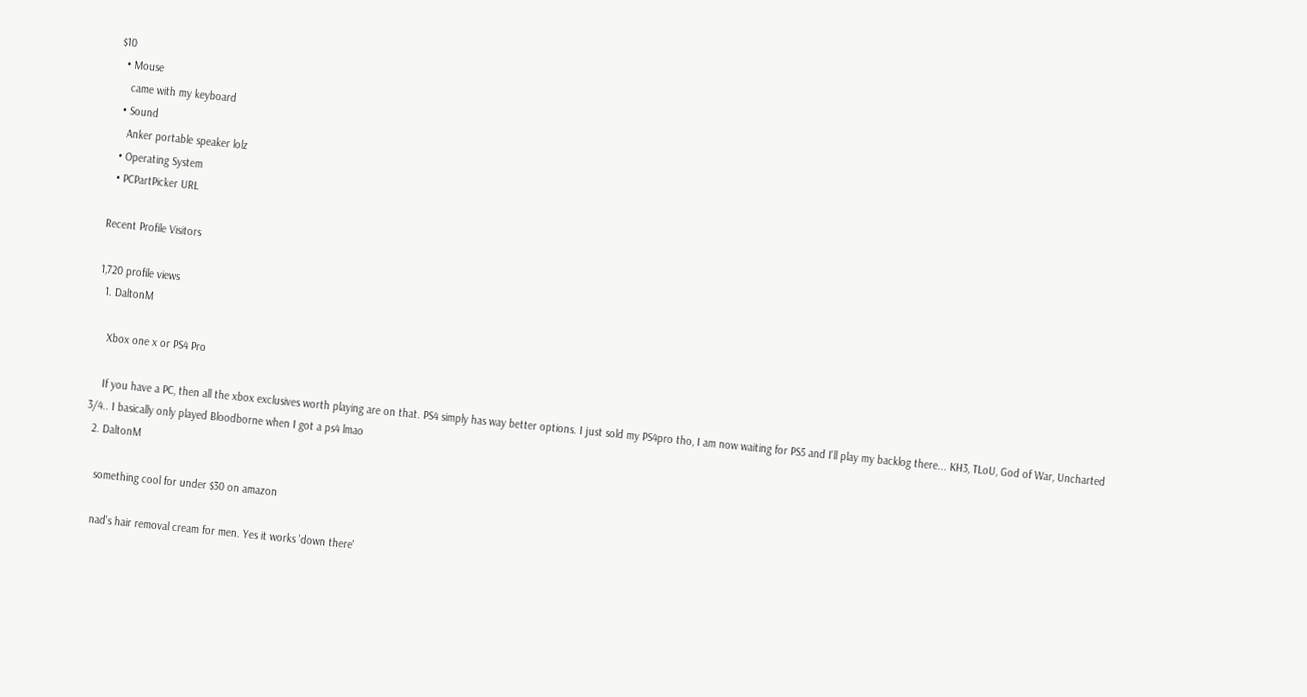$10
  • Mouse
    came with my keyboard
  • Sound
    Anker portable speaker lolz
  • Operating System
  • PCPartPicker URL

Recent Profile Visitors

1,720 profile views
  1. DaltonM

    Xbox one x or PS4 Pro

    If you have a PC, then all the xbox exclusives worth playing are on that. PS4 simply has way better options. I just sold my PS4pro tho, I am now waiting for PS5 and I'll play my backlog there... KH3, TLoU, God of War, Uncharted 3/4.. I basically only played Bloodborne when I got a ps4 lmao
  2. DaltonM

    something cool for under $30 on amazon

    nad's hair removal cream for men. Yes it works 'down there'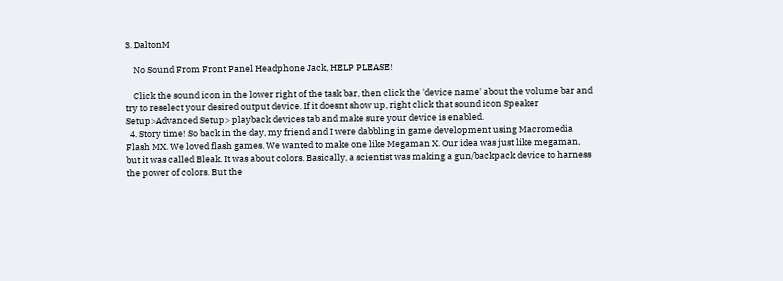3. DaltonM

    No Sound From Front Panel Headphone Jack, HELP PLEASE!

    Click the sound icon in the lower right of the task bar, then click the 'device name' about the volume bar and try to reselect your desired output device. If it doesnt show up, right click that sound icon Speaker Setup>Advanced Setup> playback devices tab and make sure your device is enabled.
  4. Story time! So back in the day, my friend and I were dabbling in game development using Macromedia Flash MX. We loved flash games. We wanted to make one like Megaman X. Our idea was just like megaman, but it was called Bleak. It was about colors. Basically, a scientist was making a gun/backpack device to harness the power of colors. But the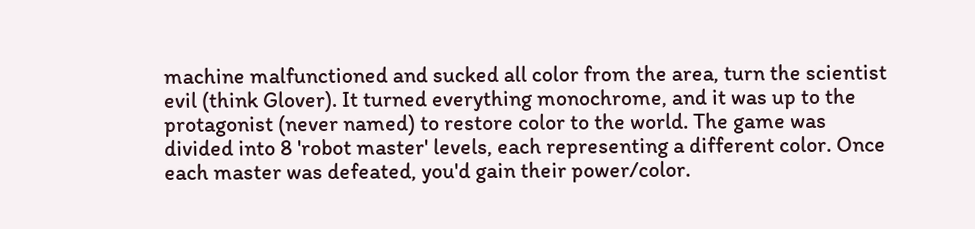machine malfunctioned and sucked all color from the area, turn the scientist evil (think Glover). It turned everything monochrome, and it was up to the protagonist (never named) to restore color to the world. The game was divided into 8 'robot master' levels, each representing a different color. Once each master was defeated, you'd gain their power/color.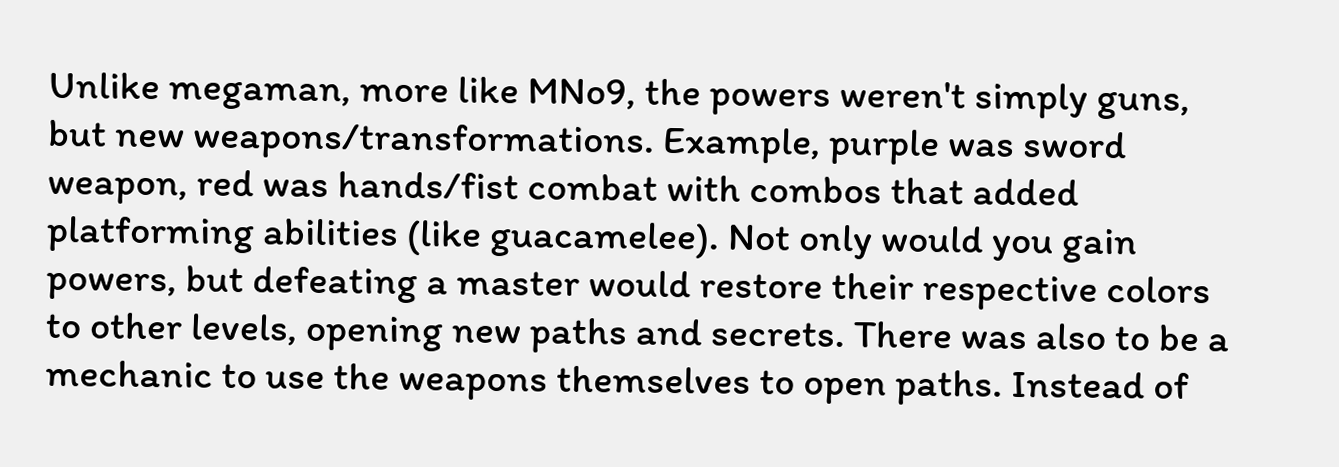Unlike megaman, more like MNo9, the powers weren't simply guns, but new weapons/transformations. Example, purple was sword weapon, red was hands/fist combat with combos that added platforming abilities (like guacamelee). Not only would you gain powers, but defeating a master would restore their respective colors to other levels, opening new paths and secrets. There was also to be a mechanic to use the weapons themselves to open paths. Instead of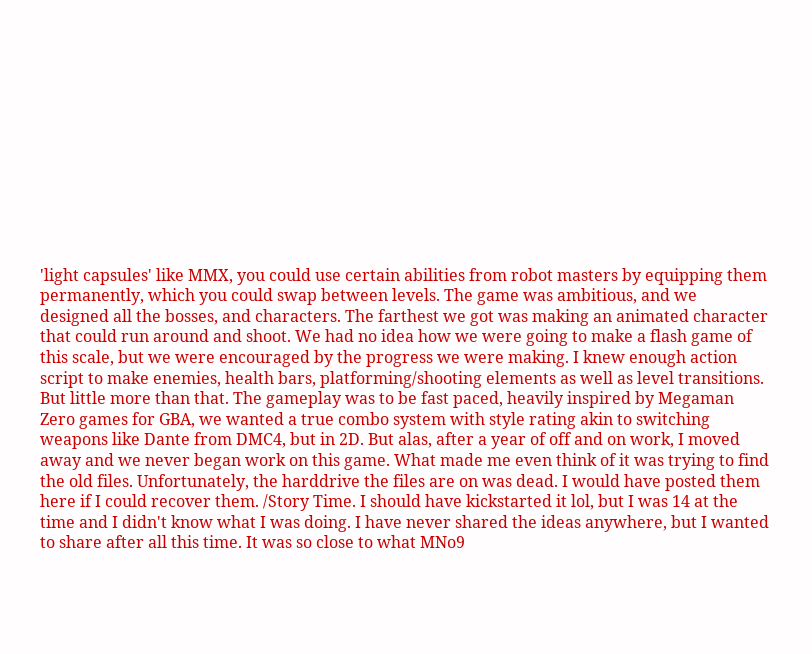'light capsules' like MMX, you could use certain abilities from robot masters by equipping them permanently, which you could swap between levels. The game was ambitious, and we designed all the bosses, and characters. The farthest we got was making an animated character that could run around and shoot. We had no idea how we were going to make a flash game of this scale, but we were encouraged by the progress we were making. I knew enough action script to make enemies, health bars, platforming/shooting elements as well as level transitions. But little more than that. The gameplay was to be fast paced, heavily inspired by Megaman Zero games for GBA, we wanted a true combo system with style rating akin to switching weapons like Dante from DMC4, but in 2D. But alas, after a year of off and on work, I moved away and we never began work on this game. What made me even think of it was trying to find the old files. Unfortunately, the harddrive the files are on was dead. I would have posted them here if I could recover them. /Story Time. I should have kickstarted it lol, but I was 14 at the time and I didn't know what I was doing. I have never shared the ideas anywhere, but I wanted to share after all this time. It was so close to what MNo9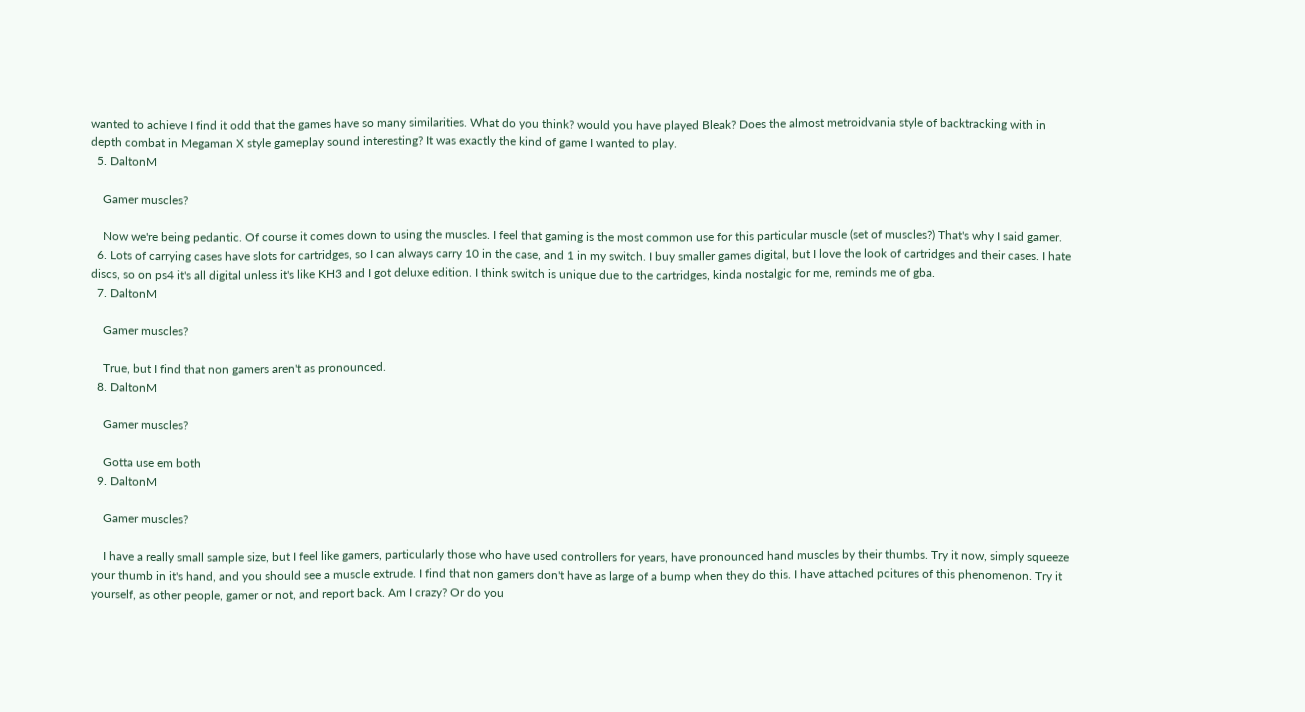wanted to achieve I find it odd that the games have so many similarities. What do you think? would you have played Bleak? Does the almost metroidvania style of backtracking with in depth combat in Megaman X style gameplay sound interesting? It was exactly the kind of game I wanted to play.
  5. DaltonM

    Gamer muscles?

    Now we're being pedantic. Of course it comes down to using the muscles. I feel that gaming is the most common use for this particular muscle (set of muscles?) That's why I said gamer.
  6. Lots of carrying cases have slots for cartridges, so I can always carry 10 in the case, and 1 in my switch. I buy smaller games digital, but I love the look of cartridges and their cases. I hate discs, so on ps4 it's all digital unless it's like KH3 and I got deluxe edition. I think switch is unique due to the cartridges, kinda nostalgic for me, reminds me of gba.
  7. DaltonM

    Gamer muscles?

    True, but I find that non gamers aren't as pronounced.
  8. DaltonM

    Gamer muscles?

    Gotta use em both
  9. DaltonM

    Gamer muscles?

    I have a really small sample size, but I feel like gamers, particularly those who have used controllers for years, have pronounced hand muscles by their thumbs. Try it now, simply squeeze your thumb in it's hand, and you should see a muscle extrude. I find that non gamers don't have as large of a bump when they do this. I have attached pcitures of this phenomenon. Try it yourself, as other people, gamer or not, and report back. Am I crazy? Or do you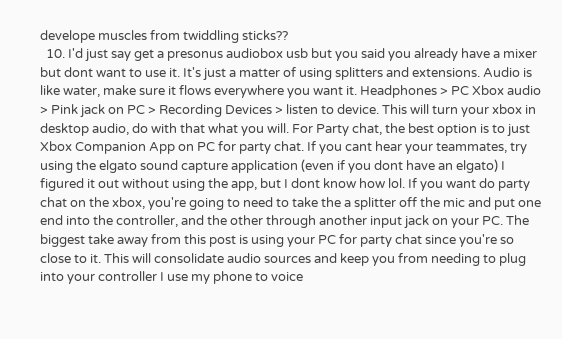develope muscles from twiddling sticks??
  10. I'd just say get a presonus audiobox usb but you said you already have a mixer but dont want to use it. It's just a matter of using splitters and extensions. Audio is like water, make sure it flows everywhere you want it. Headphones > PC Xbox audio > Pink jack on PC > Recording Devices > listen to device. This will turn your xbox in desktop audio, do with that what you will. For Party chat, the best option is to just Xbox Companion App on PC for party chat. If you cant hear your teammates, try using the elgato sound capture application (even if you dont have an elgato) I figured it out without using the app, but I dont know how lol. If you want do party chat on the xbox, you're going to need to take the a splitter off the mic and put one end into the controller, and the other through another input jack on your PC. The biggest take away from this post is using your PC for party chat since you're so close to it. This will consolidate audio sources and keep you from needing to plug into your controller I use my phone to voice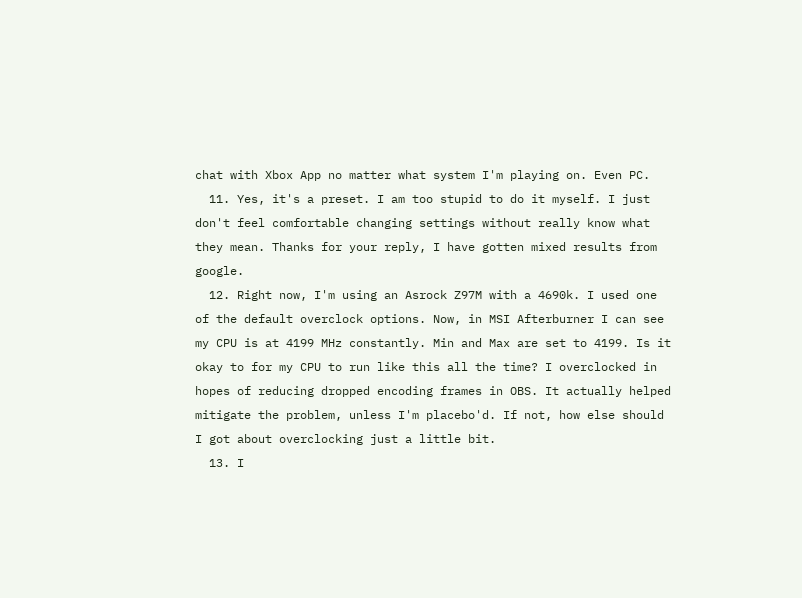chat with Xbox App no matter what system I'm playing on. Even PC.
  11. Yes, it's a preset. I am too stupid to do it myself. I just don't feel comfortable changing settings without really know what they mean. Thanks for your reply, I have gotten mixed results from google.
  12. Right now, I'm using an Asrock Z97M with a 4690k. I used one of the default overclock options. Now, in MSI Afterburner I can see my CPU is at 4199 MHz constantly. Min and Max are set to 4199. Is it okay to for my CPU to run like this all the time? I overclocked in hopes of reducing dropped encoding frames in OBS. It actually helped mitigate the problem, unless I'm placebo'd. If not, how else should I got about overclocking just a little bit.
  13. I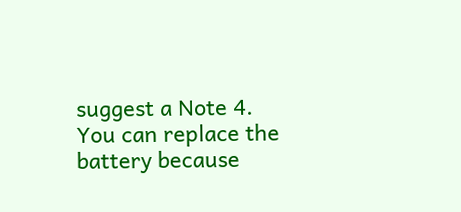suggest a Note 4. You can replace the battery because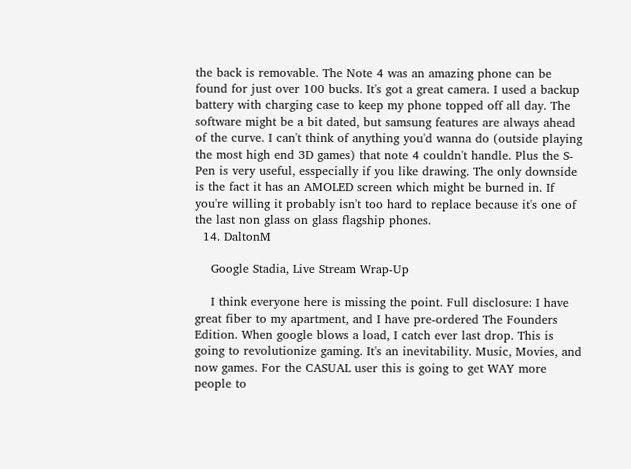the back is removable. The Note 4 was an amazing phone can be found for just over 100 bucks. It's got a great camera. I used a backup battery with charging case to keep my phone topped off all day. The software might be a bit dated, but samsung features are always ahead of the curve. I can't think of anything you'd wanna do (outside playing the most high end 3D games) that note 4 couldn't handle. Plus the S-Pen is very useful, esspecially if you like drawing. The only downside is the fact it has an AMOLED screen which might be burned in. If you're willing it probably isn't too hard to replace because it's one of the last non glass on glass flagship phones.
  14. DaltonM

    Google Stadia, Live Stream Wrap-Up

    I think everyone here is missing the point. Full disclosure: I have great fiber to my apartment, and I have pre-ordered The Founders Edition. When google blows a load, I catch ever last drop. This is going to revolutionize gaming. It's an inevitability. Music, Movies, and now games. For the CASUAL user this is going to get WAY more people to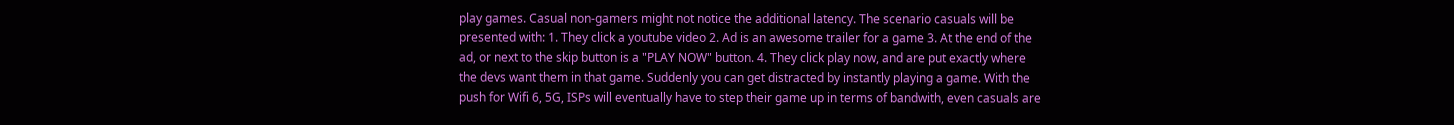play games. Casual non-gamers might not notice the additional latency. The scenario casuals will be presented with: 1. They click a youtube video 2. Ad is an awesome trailer for a game 3. At the end of the ad, or next to the skip button is a "PLAY NOW" button. 4. They click play now, and are put exactly where the devs want them in that game. Suddenly you can get distracted by instantly playing a game. With the push for Wifi 6, 5G, ISPs will eventually have to step their game up in terms of bandwith, even casuals are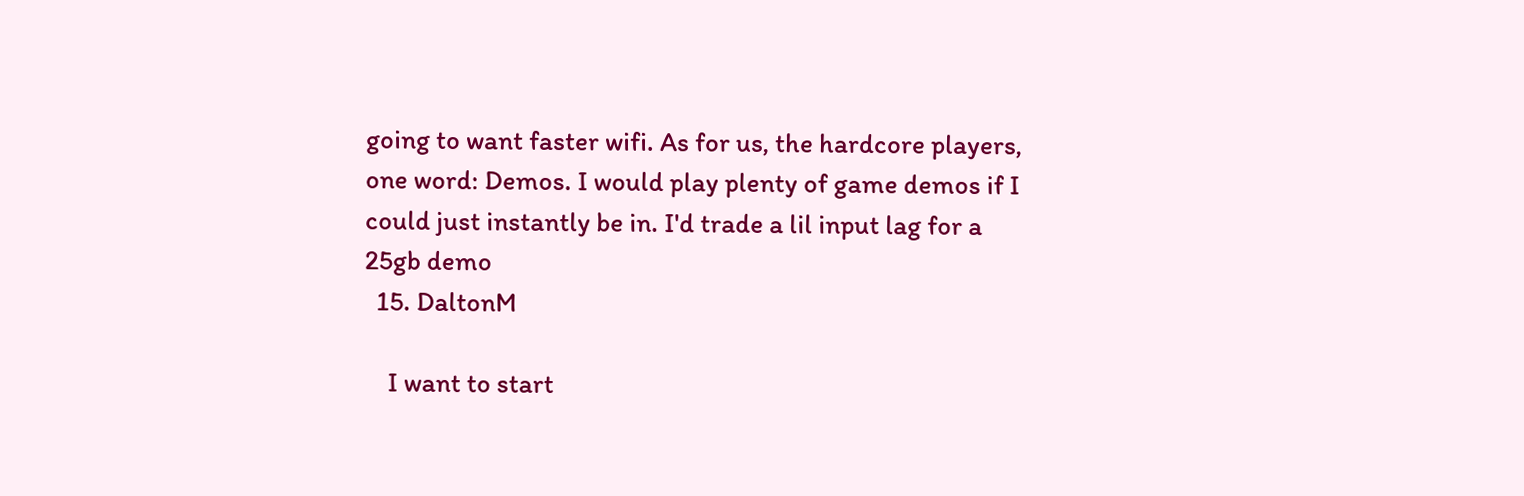going to want faster wifi. As for us, the hardcore players, one word: Demos. I would play plenty of game demos if I could just instantly be in. I'd trade a lil input lag for a 25gb demo
  15. DaltonM

    I want to start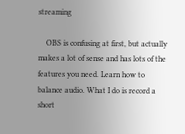streaming

    OBS is confusing at first, but actually makes a lot of sense and has lots of the features you need. Learn how to balance audio. What I do is record a short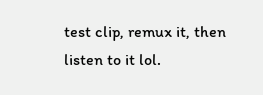test clip, remux it, then listen to it lol.